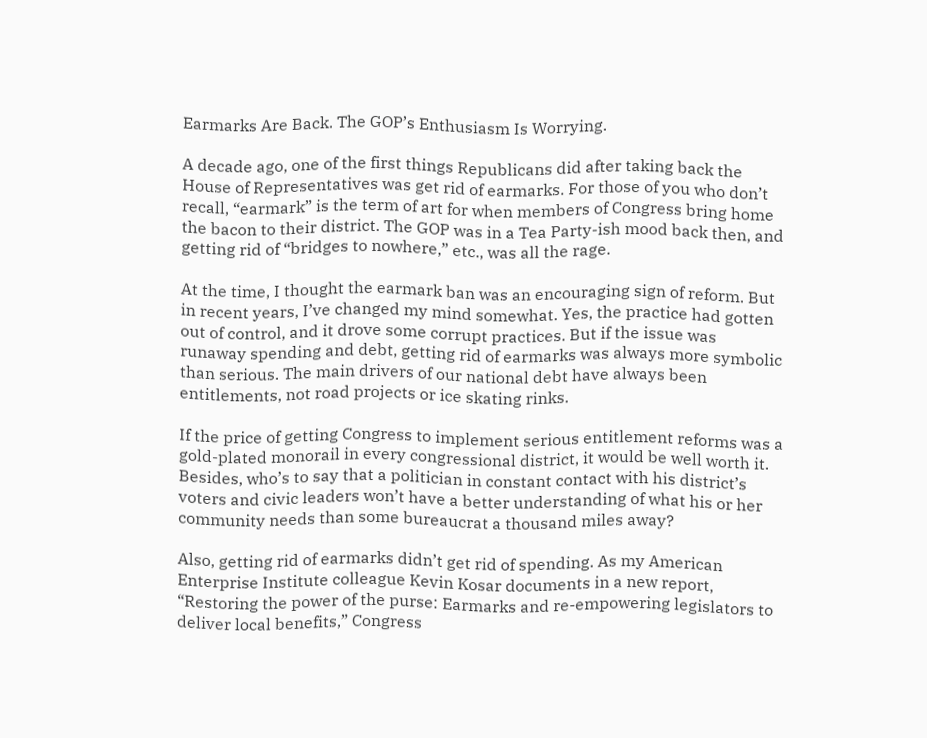Earmarks Are Back. The GOP’s Enthusiasm Is Worrying.

A decade ago, one of the first things Republicans did after taking back the House of Representatives was get rid of earmarks. For those of you who don’t recall, “earmark” is the term of art for when members of Congress bring home the bacon to their district. The GOP was in a Tea Party-ish mood back then, and getting rid of “bridges to nowhere,” etc., was all the rage.

At the time, I thought the earmark ban was an encouraging sign of reform. But in recent years, I’ve changed my mind somewhat. Yes, the practice had gotten out of control, and it drove some corrupt practices. But if the issue was runaway spending and debt, getting rid of earmarks was always more symbolic than serious. The main drivers of our national debt have always been entitlements, not road projects or ice skating rinks.

If the price of getting Congress to implement serious entitlement reforms was a gold-plated monorail in every congressional district, it would be well worth it. Besides, who’s to say that a politician in constant contact with his district’s voters and civic leaders won’t have a better understanding of what his or her community needs than some bureaucrat a thousand miles away?

Also, getting rid of earmarks didn’t get rid of spending. As my American Enterprise Institute colleague Kevin Kosar documents in a new report, “Restoring the power of the purse: Earmarks and re-empowering legislators to deliver local benefits,” Congress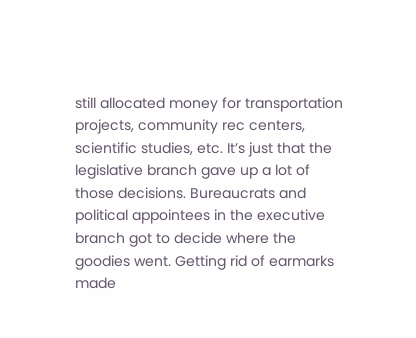still allocated money for transportation projects, community rec centers, scientific studies, etc. It’s just that the legislative branch gave up a lot of those decisions. Bureaucrats and political appointees in the executive branch got to decide where the goodies went. Getting rid of earmarks made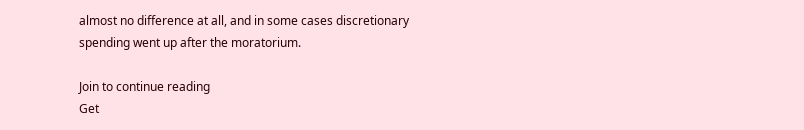almost no difference at all, and in some cases discretionary spending went up after the moratorium.

Join to continue reading
Get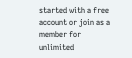started with a free account or join as a member for unlimited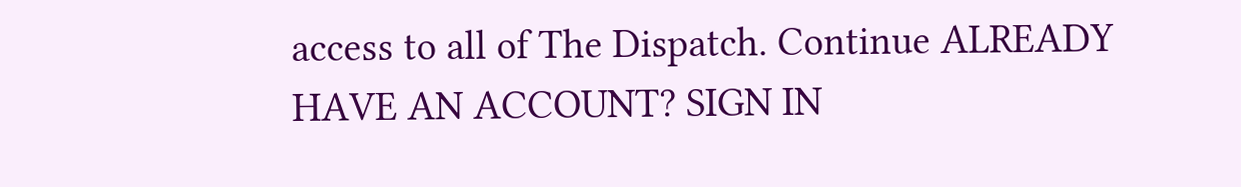access to all of The Dispatch. Continue ALREADY HAVE AN ACCOUNT? SIGN IN